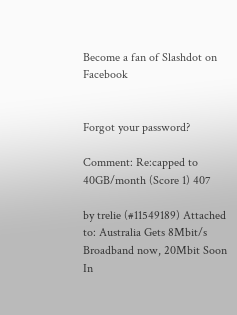Become a fan of Slashdot on Facebook


Forgot your password?

Comment: Re:capped to 40GB/month (Score 1) 407

by trelie (#11549189) Attached to: Australia Gets 8Mbit/s Broadband now, 20Mbit Soon
In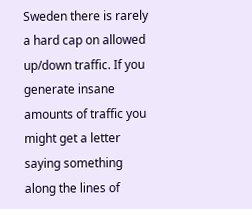Sweden there is rarely a hard cap on allowed up/down traffic. If you generate insane amounts of traffic you might get a letter saying something along the lines of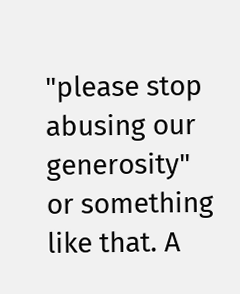"please stop abusing our generosity" or something like that. A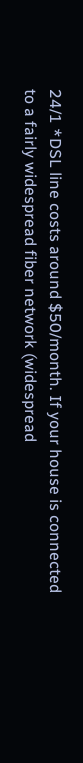24/1 *DSL line costs around $50/month. If your house is connected to a fairly widespread fiber network (widespread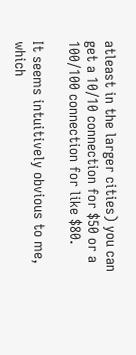atleast in the larger cities) you can get a 10/10 connection for $50 or a 100/100 connection for like $80.

It seems intuitively obvious to me, which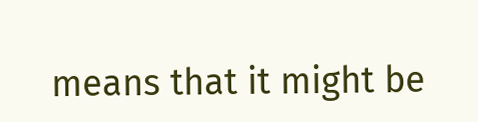means that it might be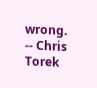wrong. -- Chris Torek